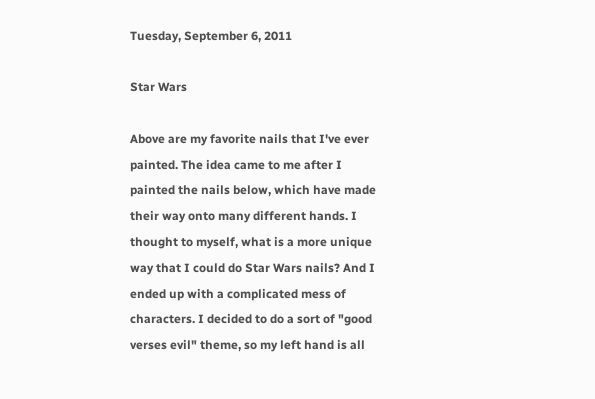Tuesday, September 6, 2011

Star Wars

Above are my favorite nails that I've ever painted. The idea came to me after I painted the nails below, which have made their way onto many different hands. I thought to myself, what is a more unique way that I could do Star Wars nails? And I ended up with a complicated mess of characters. I decided to do a sort of "good verses evil" theme, so my left hand is all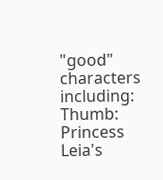"good" characters including:
Thumb: Princess Leia's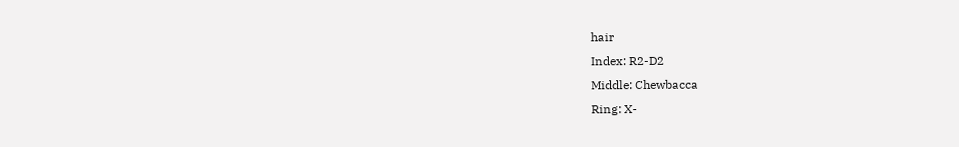hair
Index: R2-D2
Middle: Chewbacca
Ring: X-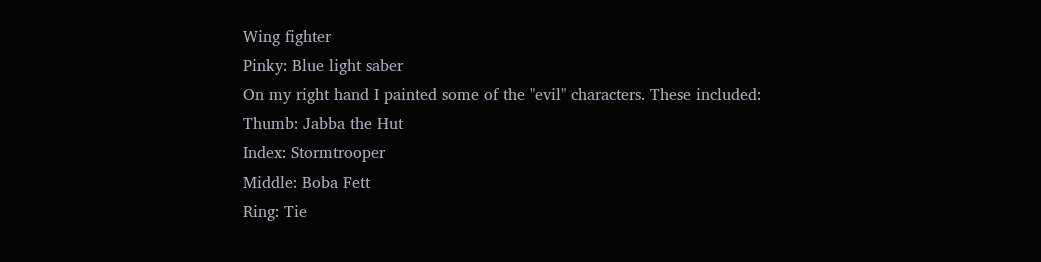Wing fighter
Pinky: Blue light saber
On my right hand I painted some of the "evil" characters. These included:
Thumb: Jabba the Hut
Index: Stormtrooper
Middle: Boba Fett
Ring: Tie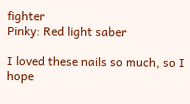fighter
Pinky: Red light saber

I loved these nails so much, so I hope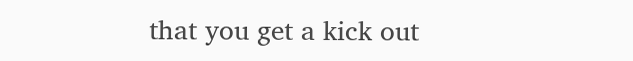that you get a kick out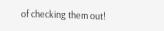of checking them out!